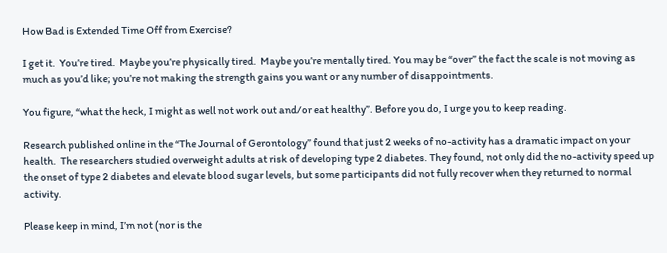How Bad is Extended Time Off from Exercise?

I get it.  You’re tired.  Maybe you’re physically tired.  Maybe you’re mentally tired. You may be “over” the fact the scale is not moving as much as you’d like; you’re not making the strength gains you want or any number of disappointments.

You figure, “what the heck, I might as well not work out and/or eat healthy”. Before you do, I urge you to keep reading.

Research published online in the “The Journal of Gerontology” found that just 2 weeks of no-activity has a dramatic impact on your health.  The researchers studied overweight adults at risk of developing type 2 diabetes. They found, not only did the no-activity speed up the onset of type 2 diabetes and elevate blood sugar levels, but some participants did not fully recover when they returned to normal activity.

Please keep in mind, I’m not (nor is the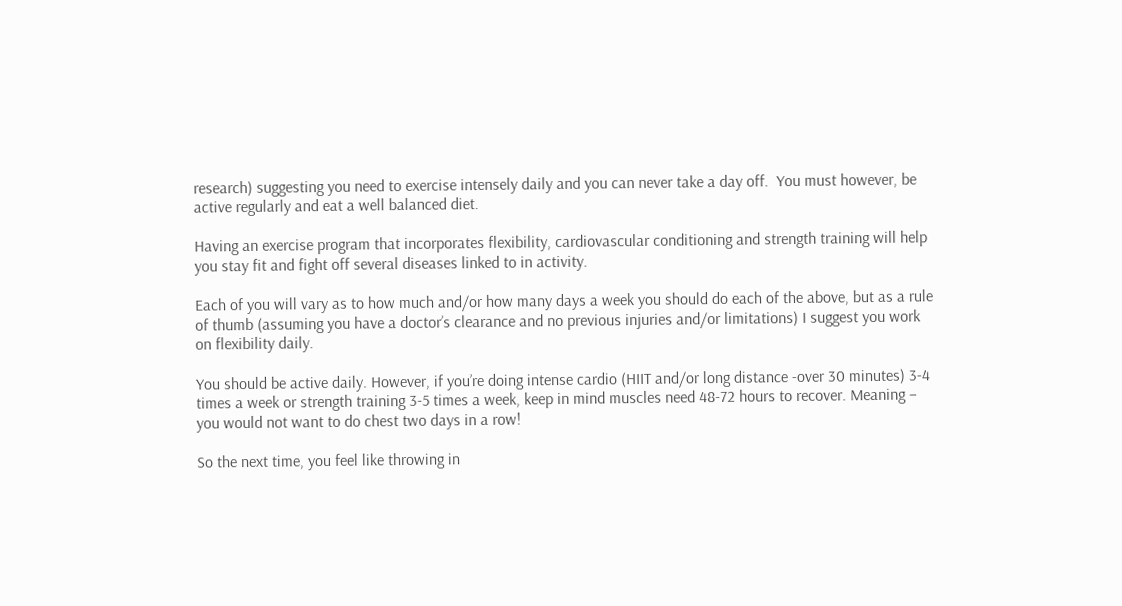research) suggesting you need to exercise intensely daily and you can never take a day off.  You must however, be active regularly and eat a well balanced diet.

Having an exercise program that incorporates flexibility, cardiovascular conditioning and strength training will help you stay fit and fight off several diseases linked to in activity.

Each of you will vary as to how much and/or how many days a week you should do each of the above, but as a rule of thumb (assuming you have a doctor’s clearance and no previous injuries and/or limitations) I suggest you work on flexibility daily.

You should be active daily. However, if you’re doing intense cardio (HIIT and/or long distance -over 30 minutes) 3-4 times a week or strength training 3-5 times a week, keep in mind muscles need 48-72 hours to recover. Meaning – you would not want to do chest two days in a row!

So the next time, you feel like throwing in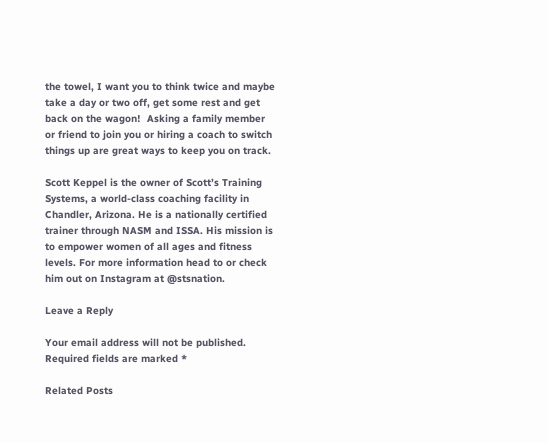the towel, I want you to think twice and maybe take a day or two off, get some rest and get back on the wagon!  Asking a family member or friend to join you or hiring a coach to switch things up are great ways to keep you on track.

Scott Keppel is the owner of Scott’s Training Systems, a world-class coaching facility in Chandler, Arizona. He is a nationally certified trainer through NASM and ISSA. His mission is to empower women of all ages and fitness levels. For more information head to or check him out on Instagram at @stsnation.

Leave a Reply

Your email address will not be published. Required fields are marked *

Related Posts